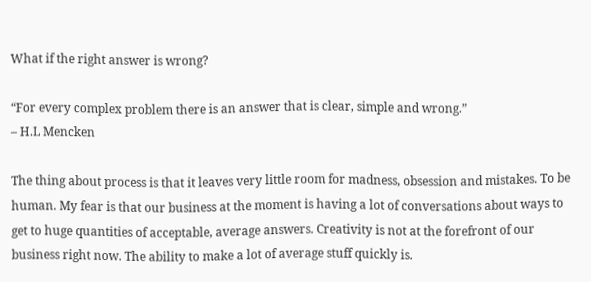What if the right answer is wrong?

“For every complex problem there is an answer that is clear, simple and wrong.”
– H.L Mencken

The thing about process is that it leaves very little room for madness, obsession and mistakes. To be human. My fear is that our business at the moment is having a lot of conversations about ways to get to huge quantities of acceptable, average answers. Creativity is not at the forefront of our business right now. The ability to make a lot of average stuff quickly is.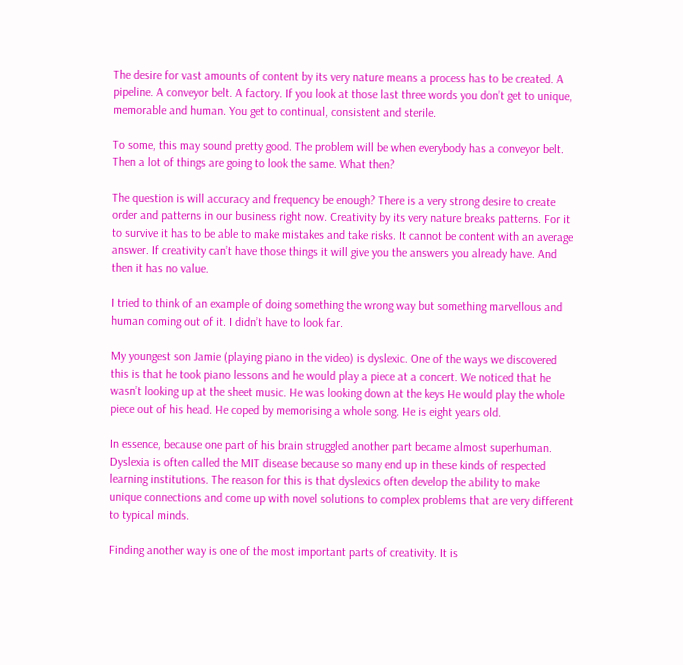The desire for vast amounts of content by its very nature means a process has to be created. A pipeline. A conveyor belt. A factory. If you look at those last three words you don’t get to unique, memorable and human. You get to continual, consistent and sterile.

To some, this may sound pretty good. The problem will be when everybody has a conveyor belt. Then a lot of things are going to look the same. What then?

The question is will accuracy and frequency be enough? There is a very strong desire to create order and patterns in our business right now. Creativity by its very nature breaks patterns. For it to survive it has to be able to make mistakes and take risks. It cannot be content with an average answer. If creativity can’t have those things it will give you the answers you already have. And then it has no value.

I tried to think of an example of doing something the wrong way but something marvellous and human coming out of it. I didn’t have to look far.

My youngest son Jamie (playing piano in the video) is dyslexic. One of the ways we discovered this is that he took piano lessons and he would play a piece at a concert. We noticed that he wasn’t looking up at the sheet music. He was looking down at the keys He would play the whole piece out of his head. He coped by memorising a whole song. He is eight years old.

In essence, because one part of his brain struggled another part became almost superhuman. Dyslexia is often called the MIT disease because so many end up in these kinds of respected learning institutions. The reason for this is that dyslexics often develop the ability to make unique connections and come up with novel solutions to complex problems that are very different to typical minds.

Finding another way is one of the most important parts of creativity. It is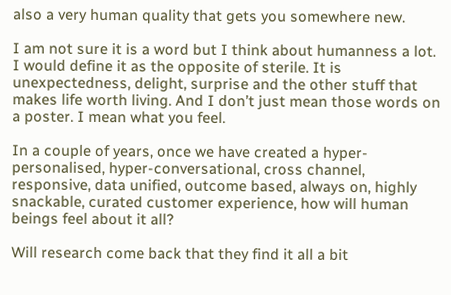also a very human quality that gets you somewhere new.

I am not sure it is a word but I think about humanness a lot. I would define it as the opposite of sterile. It is unexpectedness, delight, surprise and the other stuff that makes life worth living. And I don’t just mean those words on a poster. I mean what you feel.

In a couple of years, once we have created a hyper-personalised, hyper-conversational, cross channel, responsive, data unified, outcome based, always on, highly snackable, curated customer experience, how will human beings feel about it all?

Will research come back that they find it all a bit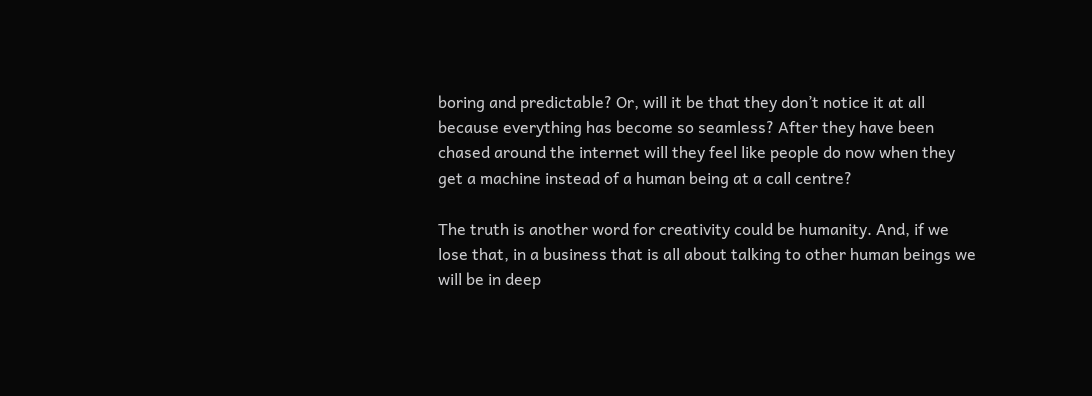boring and predictable? Or, will it be that they don’t notice it at all because everything has become so seamless? After they have been chased around the internet will they feel like people do now when they get a machine instead of a human being at a call centre?

The truth is another word for creativity could be humanity. And, if we lose that, in a business that is all about talking to other human beings we will be in deep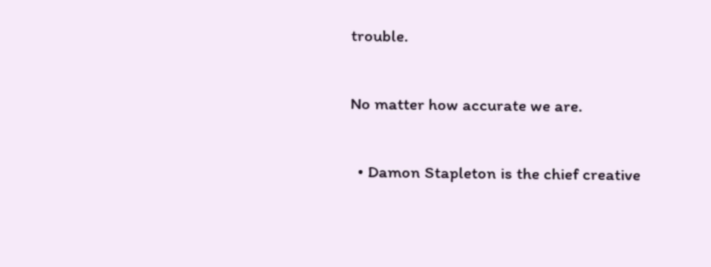trouble.

No matter how accurate we are.

  • Damon Stapleton is the chief creative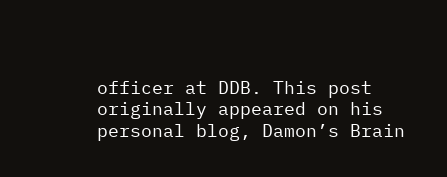officer at DDB. This post originally appeared on his personal blog, Damon’s Brain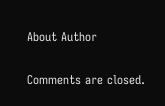About Author

Comments are closed.